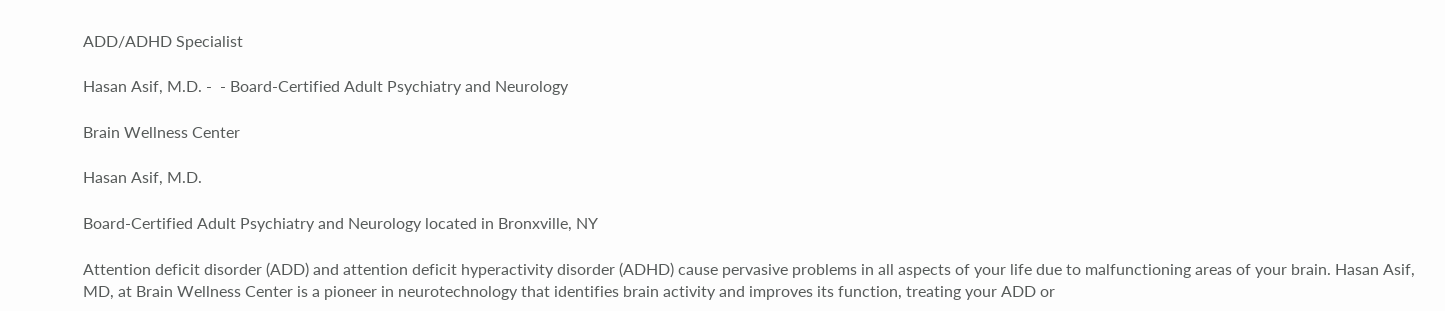ADD/ADHD Specialist

Hasan Asif, M.D. -  - Board-Certified Adult Psychiatry and Neurology

Brain Wellness Center

Hasan Asif, M.D.

Board-Certified Adult Psychiatry and Neurology located in Bronxville, NY

Attention deficit disorder (ADD) and attention deficit hyperactivity disorder (ADHD) cause pervasive problems in all aspects of your life due to malfunctioning areas of your brain. Hasan Asif, MD, at Brain Wellness Center is a pioneer in neurotechnology that identifies brain activity and improves its function, treating your ADD or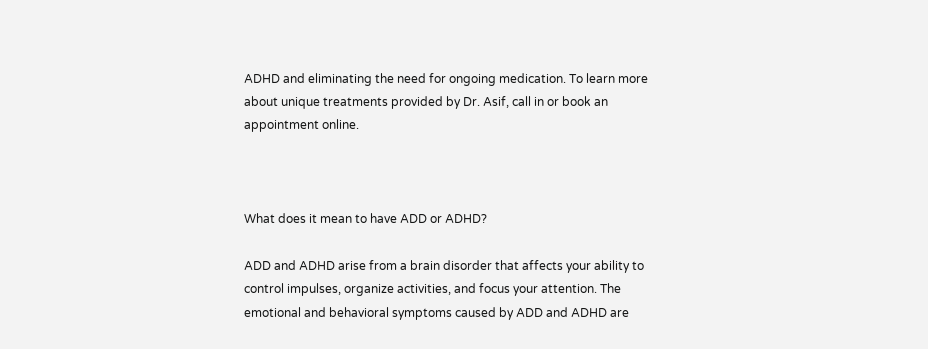ADHD and eliminating the need for ongoing medication. To learn more about unique treatments provided by Dr. Asif, call in or book an appointment online.



What does it mean to have ADD or ADHD?

ADD and ADHD arise from a brain disorder that affects your ability to control impulses, organize activities, and focus your attention. The emotional and behavioral symptoms caused by ADD and ADHD are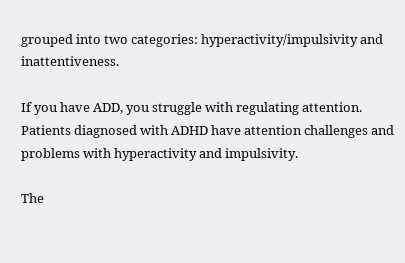grouped into two categories: hyperactivity/impulsivity and inattentiveness.

If you have ADD, you struggle with regulating attention. Patients diagnosed with ADHD have attention challenges and problems with hyperactivity and impulsivity.

The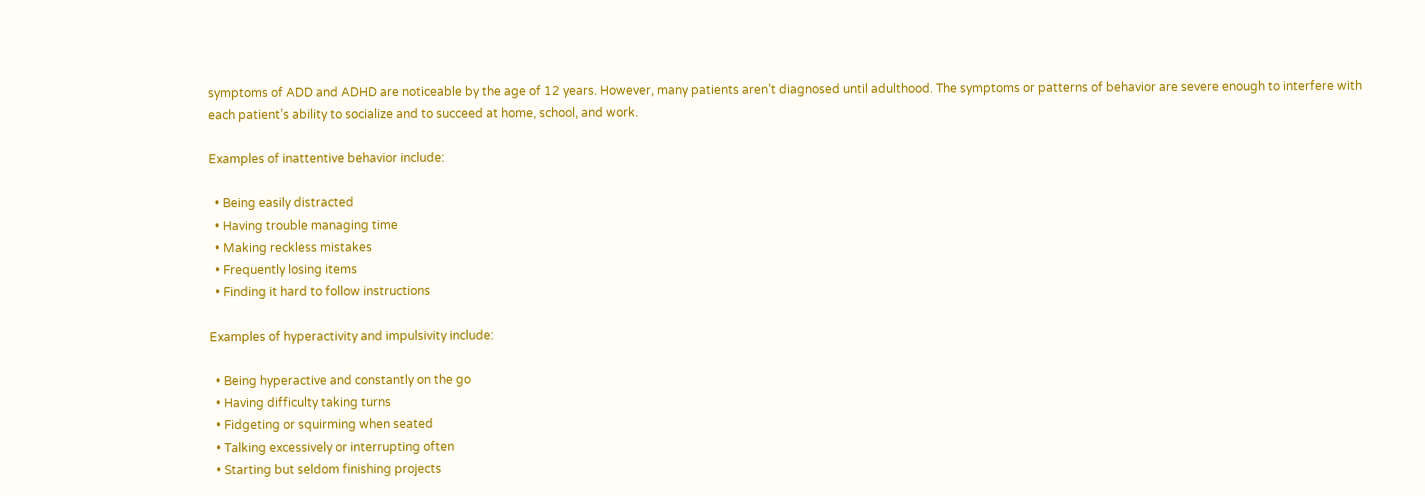symptoms of ADD and ADHD are noticeable by the age of 12 years. However, many patients aren’t diagnosed until adulthood. The symptoms or patterns of behavior are severe enough to interfere with each patient’s ability to socialize and to succeed at home, school, and work.

Examples of inattentive behavior include:

  • Being easily distracted
  • Having trouble managing time
  • Making reckless mistakes
  • Frequently losing items
  • Finding it hard to follow instructions

Examples of hyperactivity and impulsivity include:

  • Being hyperactive and constantly on the go
  • Having difficulty taking turns
  • Fidgeting or squirming when seated
  • Talking excessively or interrupting often
  • Starting but seldom finishing projects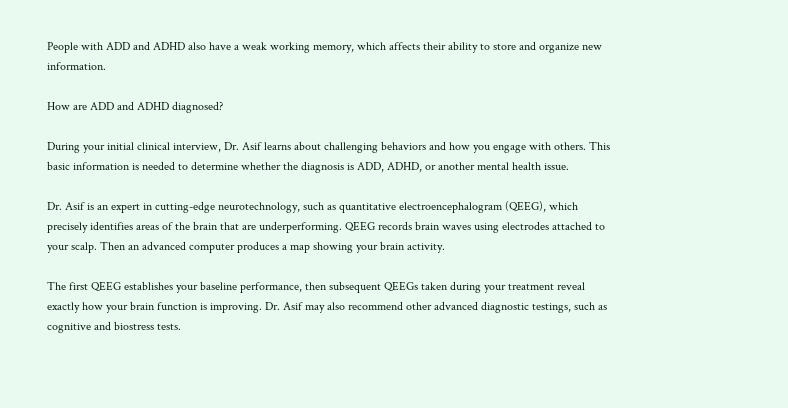People with ADD and ADHD also have a weak working memory, which affects their ability to store and organize new information.

How are ADD and ADHD diagnosed?

During your initial clinical interview, Dr. Asif learns about challenging behaviors and how you engage with others. This basic information is needed to determine whether the diagnosis is ADD, ADHD, or another mental health issue.

Dr. Asif is an expert in cutting-edge neurotechnology, such as quantitative electroencephalogram (QEEG), which precisely identifies areas of the brain that are underperforming. QEEG records brain waves using electrodes attached to your scalp. Then an advanced computer produces a map showing your brain activity.

The first QEEG establishes your baseline performance, then subsequent QEEGs taken during your treatment reveal exactly how your brain function is improving. Dr. Asif may also recommend other advanced diagnostic testings, such as cognitive and biostress tests.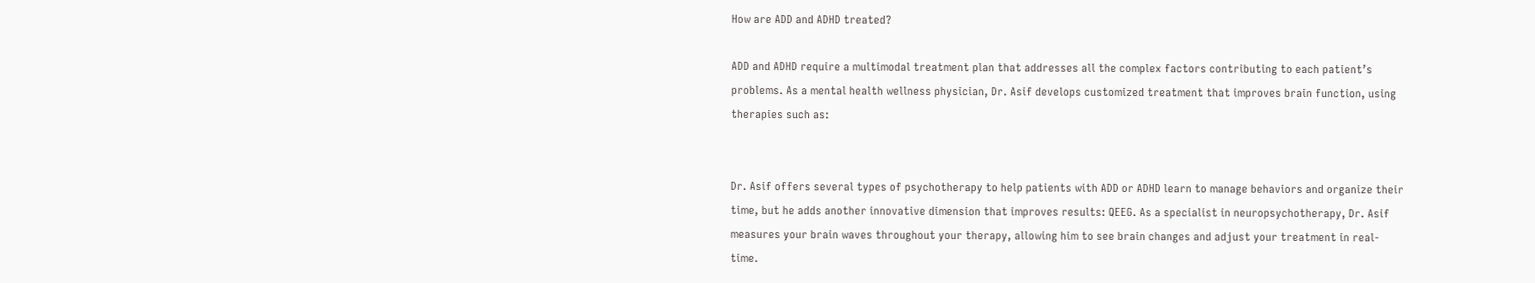How are ADD and ADHD treated?

ADD and ADHD require a multimodal treatment plan that addresses all the complex factors contributing to each patient’s problems. As a mental health wellness physician, Dr. Asif develops customized treatment that improves brain function, using therapies such as:


Dr. Asif offers several types of psychotherapy to help patients with ADD or ADHD learn to manage behaviors and organize their time, but he adds another innovative dimension that improves results: QEEG. As a specialist in neuropsychotherapy, Dr. Asif measures your brain waves throughout your therapy, allowing him to see brain changes and adjust your treatment in real-time.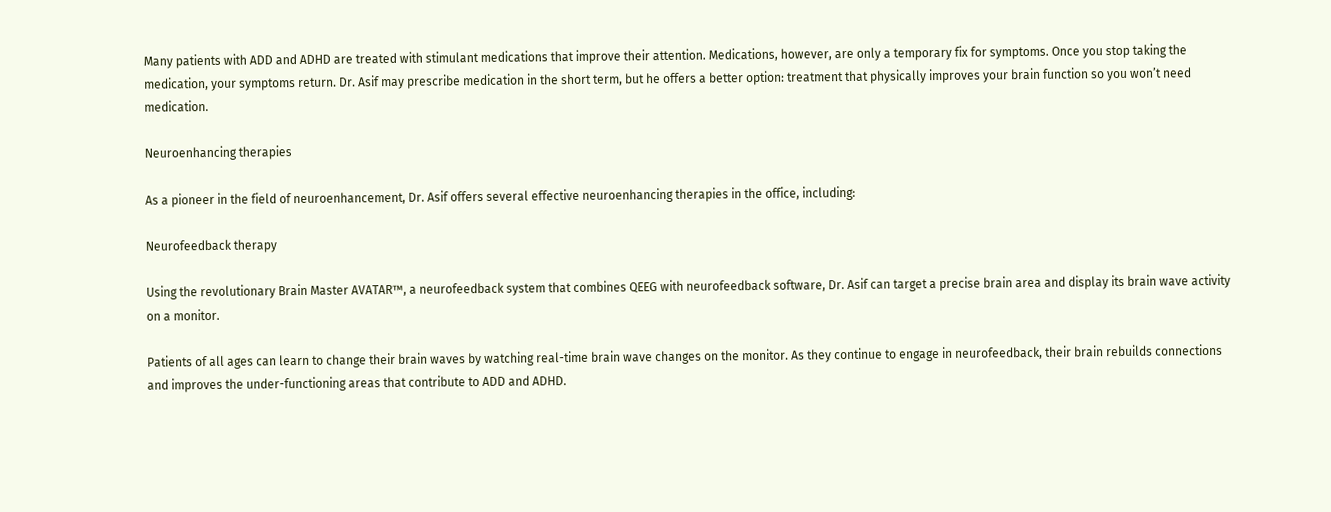Many patients with ADD and ADHD are treated with stimulant medications that improve their attention. Medications, however, are only a temporary fix for symptoms. Once you stop taking the medication, your symptoms return. Dr. Asif may prescribe medication in the short term, but he offers a better option: treatment that physically improves your brain function so you won’t need medication.

Neuroenhancing therapies

As a pioneer in the field of neuroenhancement, Dr. Asif offers several effective neuroenhancing therapies in the office, including:

Neurofeedback therapy

Using the revolutionary Brain Master AVATAR™, a neurofeedback system that combines QEEG with neurofeedback software, Dr. Asif can target a precise brain area and display its brain wave activity on a monitor.

Patients of all ages can learn to change their brain waves by watching real-time brain wave changes on the monitor. As they continue to engage in neurofeedback, their brain rebuilds connections and improves the under-functioning areas that contribute to ADD and ADHD.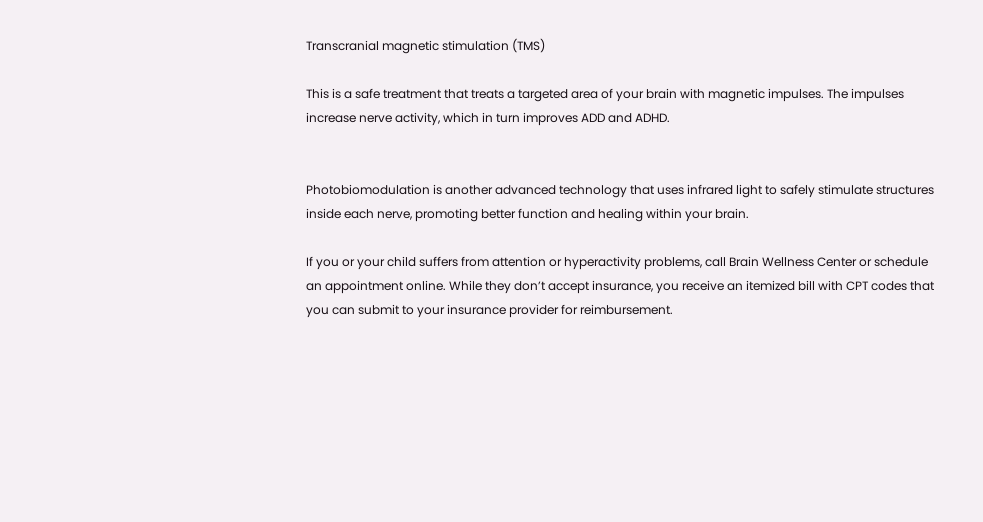Transcranial magnetic stimulation (TMS)

This is a safe treatment that treats a targeted area of your brain with magnetic impulses. The impulses increase nerve activity, which in turn improves ADD and ADHD.


Photobiomodulation is another advanced technology that uses infrared light to safely stimulate structures inside each nerve, promoting better function and healing within your brain.

If you or your child suffers from attention or hyperactivity problems, call Brain Wellness Center or schedule an appointment online. While they don’t accept insurance, you receive an itemized bill with CPT codes that you can submit to your insurance provider for reimbursement.